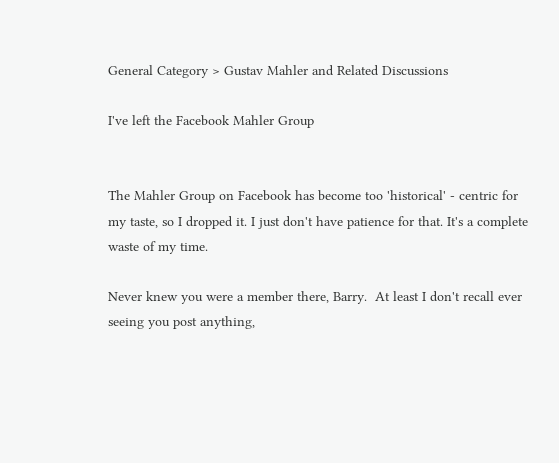General Category > Gustav Mahler and Related Discussions

I've left the Facebook Mahler Group


The Mahler Group on Facebook has become too 'historical' - centric for my taste, so I dropped it. I just don't have patience for that. It's a complete waste of my time.

Never knew you were a member there, Barry.  At least I don't recall ever seeing you post anything,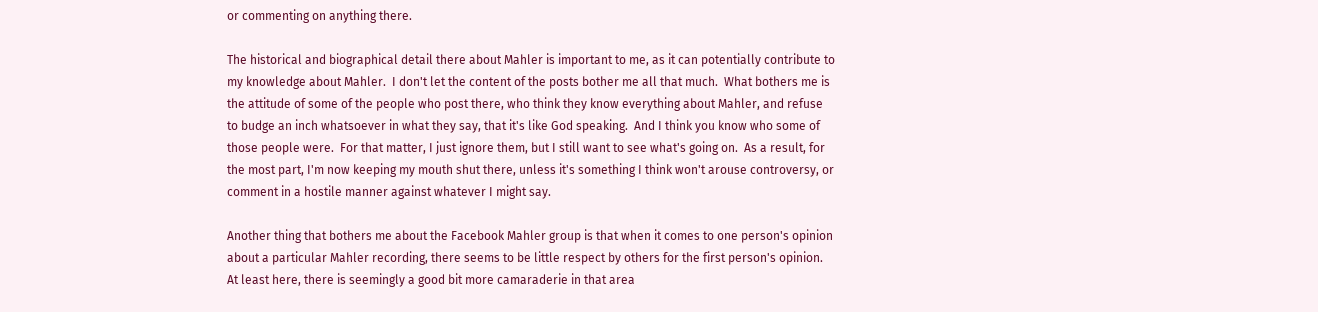or commenting on anything there.

The historical and biographical detail there about Mahler is important to me, as it can potentially contribute to my knowledge about Mahler.  I don't let the content of the posts bother me all that much.  What bothers me is the attitude of some of the people who post there, who think they know everything about Mahler, and refuse to budge an inch whatsoever in what they say, that it's like God speaking.  And I think you know who some of those people were.  For that matter, I just ignore them, but I still want to see what's going on.  As a result, for the most part, I'm now keeping my mouth shut there, unless it's something I think won't arouse controversy, or comment in a hostile manner against whatever I might say.

Another thing that bothers me about the Facebook Mahler group is that when it comes to one person's opinion about a particular Mahler recording, there seems to be little respect by others for the first person's opinion.  At least here, there is seemingly a good bit more camaraderie in that area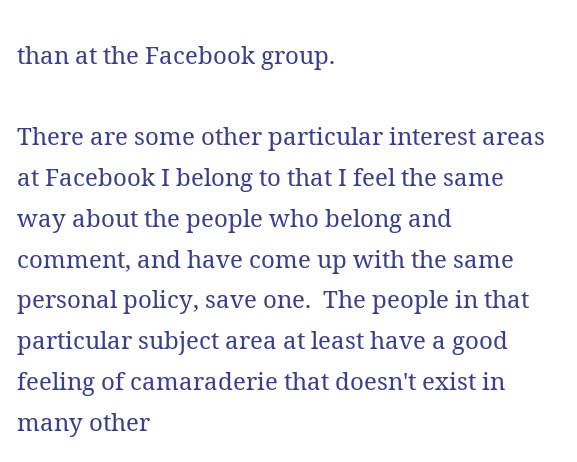than at the Facebook group.

There are some other particular interest areas at Facebook I belong to that I feel the same way about the people who belong and comment, and have come up with the same personal policy, save one.  The people in that particular subject area at least have a good feeling of camaraderie that doesn't exist in many other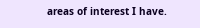areas of interest I have.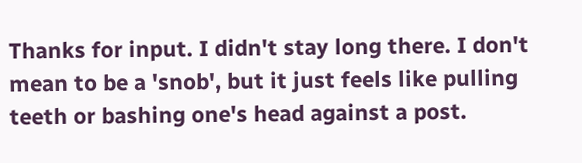Thanks for input. I didn't stay long there. I don't mean to be a 'snob', but it just feels like pulling teeth or bashing one's head against a post.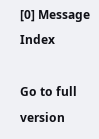[0] Message Index

Go to full version